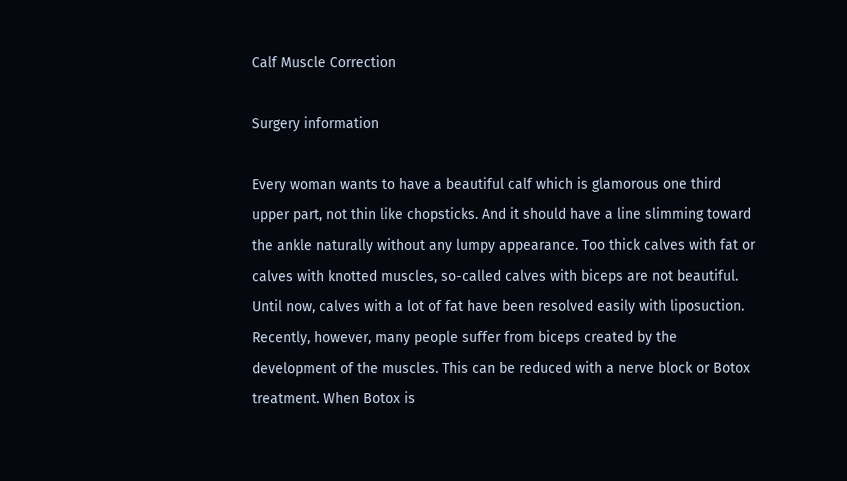Calf Muscle Correction

Surgery information

Every woman wants to have a beautiful calf which is glamorous one third upper part, not thin like chopsticks. And it should have a line slimming toward the ankle naturally without any lumpy appearance. Too thick calves with fat or calves with knotted muscles, so-called calves with biceps are not beautiful. Until now, calves with a lot of fat have been resolved easily with liposuction. Recently, however, many people suffer from biceps created by the development of the muscles. This can be reduced with a nerve block or Botox treatment. When Botox is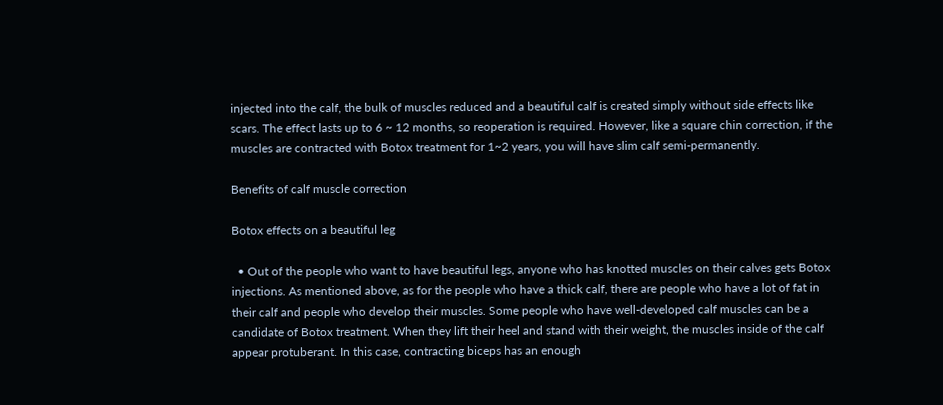injected into the calf, the bulk of muscles reduced and a beautiful calf is created simply without side effects like scars. The effect lasts up to 6 ~ 12 months, so reoperation is required. However, like a square chin correction, if the muscles are contracted with Botox treatment for 1~2 years, you will have slim calf semi-permanently.

Benefits of calf muscle correction

Botox effects on a beautiful leg

  • Out of the people who want to have beautiful legs, anyone who has knotted muscles on their calves gets Botox injections. As mentioned above, as for the people who have a thick calf, there are people who have a lot of fat in their calf and people who develop their muscles. Some people who have well-developed calf muscles can be a candidate of Botox treatment. When they lift their heel and stand with their weight, the muscles inside of the calf appear protuberant. In this case, contracting biceps has an enough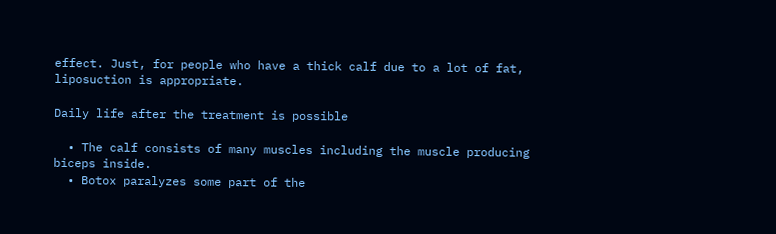effect. Just, for people who have a thick calf due to a lot of fat, liposuction is appropriate.

Daily life after the treatment is possible

  • The calf consists of many muscles including the muscle producing biceps inside.
  • Botox paralyzes some part of the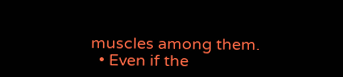muscles among them.
  • Even if the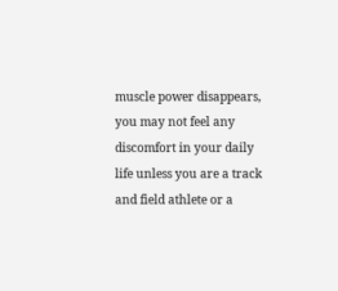muscle power disappears, you may not feel any discomfort in your daily life unless you are a track and field athlete or a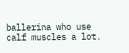ballerina who use calf muscles a lot.